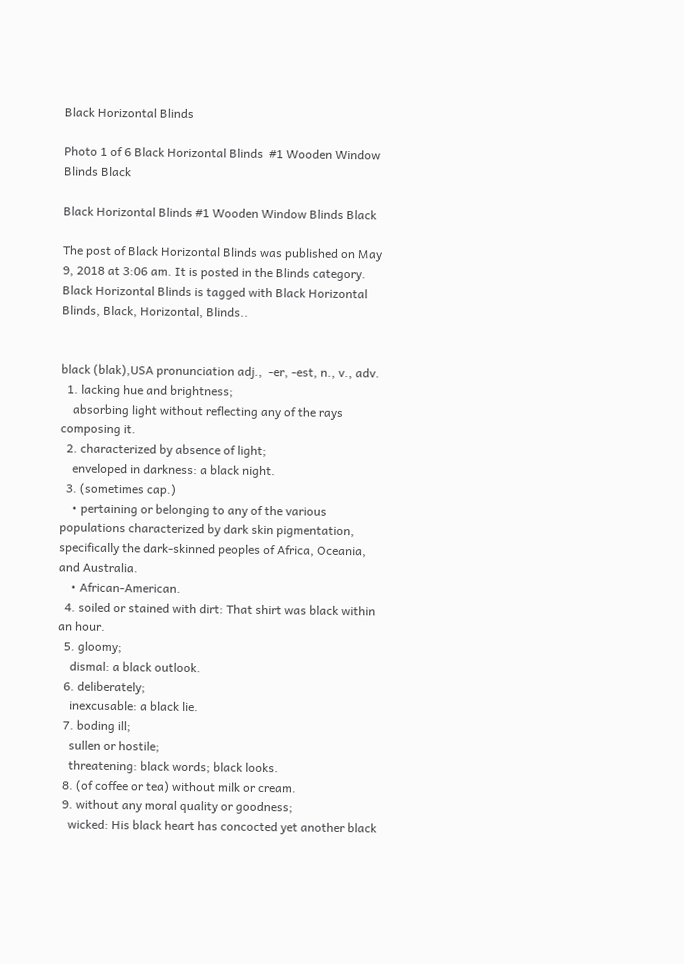Black Horizontal Blinds

Photo 1 of 6 Black Horizontal Blinds  #1 Wooden Window Blinds Black

Black Horizontal Blinds #1 Wooden Window Blinds Black

The post of Black Horizontal Blinds was published on May 9, 2018 at 3:06 am. It is posted in the Blinds category. Black Horizontal Blinds is tagged with Black Horizontal Blinds, Black, Horizontal, Blinds..


black (blak),USA pronunciation adj.,  -er, -est, n., v., adv.
  1. lacking hue and brightness;
    absorbing light without reflecting any of the rays composing it.
  2. characterized by absence of light;
    enveloped in darkness: a black night.
  3. (sometimes cap.)
    • pertaining or belonging to any of the various populations characterized by dark skin pigmentation, specifically the dark-skinned peoples of Africa, Oceania, and Australia.
    • African-American.
  4. soiled or stained with dirt: That shirt was black within an hour.
  5. gloomy;
    dismal: a black outlook.
  6. deliberately;
    inexcusable: a black lie.
  7. boding ill;
    sullen or hostile;
    threatening: black words; black looks.
  8. (of coffee or tea) without milk or cream.
  9. without any moral quality or goodness;
    wicked: His black heart has concocted yet another black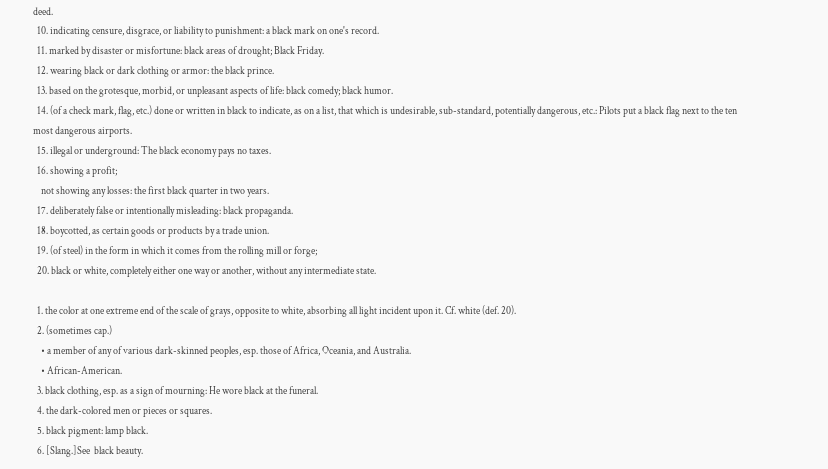deed.
  10. indicating censure, disgrace, or liability to punishment: a black mark on one's record.
  11. marked by disaster or misfortune: black areas of drought; Black Friday.
  12. wearing black or dark clothing or armor: the black prince.
  13. based on the grotesque, morbid, or unpleasant aspects of life: black comedy; black humor.
  14. (of a check mark, flag, etc.) done or written in black to indicate, as on a list, that which is undesirable, sub-standard, potentially dangerous, etc.: Pilots put a black flag next to the ten most dangerous airports.
  15. illegal or underground: The black economy pays no taxes.
  16. showing a profit;
    not showing any losses: the first black quarter in two years.
  17. deliberately false or intentionally misleading: black propaganda.
  18. boycotted, as certain goods or products by a trade union.
  19. (of steel) in the form in which it comes from the rolling mill or forge;
  20. black or white, completely either one way or another, without any intermediate state.

  1. the color at one extreme end of the scale of grays, opposite to white, absorbing all light incident upon it. Cf. white (def. 20).
  2. (sometimes cap.)
    • a member of any of various dark-skinned peoples, esp. those of Africa, Oceania, and Australia.
    • African-American.
  3. black clothing, esp. as a sign of mourning: He wore black at the funeral.
  4. the dark-colored men or pieces or squares.
  5. black pigment: lamp black.
  6. [Slang.]See  black beauty.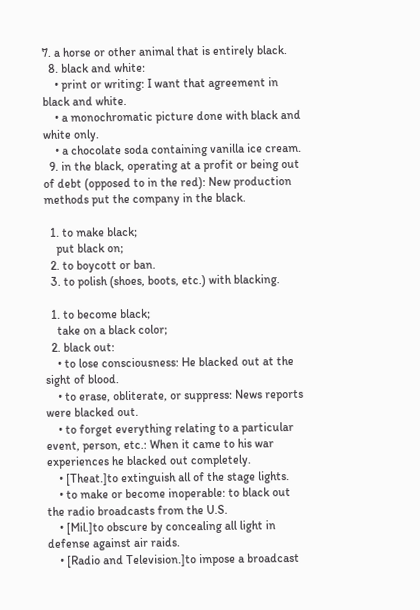7. a horse or other animal that is entirely black.
  8. black and white:
    • print or writing: I want that agreement in black and white.
    • a monochromatic picture done with black and white only.
    • a chocolate soda containing vanilla ice cream.
  9. in the black, operating at a profit or being out of debt (opposed to in the red): New production methods put the company in the black.

  1. to make black;
    put black on;
  2. to boycott or ban.
  3. to polish (shoes, boots, etc.) with blacking.

  1. to become black;
    take on a black color;
  2. black out:
    • to lose consciousness: He blacked out at the sight of blood.
    • to erase, obliterate, or suppress: News reports were blacked out.
    • to forget everything relating to a particular event, person, etc.: When it came to his war experiences he blacked out completely.
    • [Theat.]to extinguish all of the stage lights.
    • to make or become inoperable: to black out the radio broadcasts from the U.S.
    • [Mil.]to obscure by concealing all light in defense against air raids.
    • [Radio and Television.]to impose a broadcast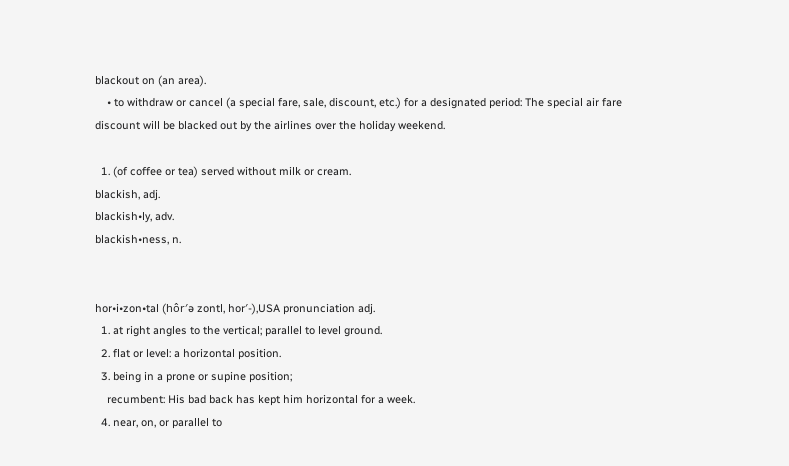blackout on (an area).
    • to withdraw or cancel (a special fare, sale, discount, etc.) for a designated period: The special air fare discount will be blacked out by the airlines over the holiday weekend.

  1. (of coffee or tea) served without milk or cream.
blackish, adj.
blackish•ly, adv.
blackish•ness, n.


hor•i•zon•tal (hôr′ə zontl, hor′-),USA pronunciation adj.
  1. at right angles to the vertical; parallel to level ground.
  2. flat or level: a horizontal position.
  3. being in a prone or supine position;
    recumbent: His bad back has kept him horizontal for a week.
  4. near, on, or parallel to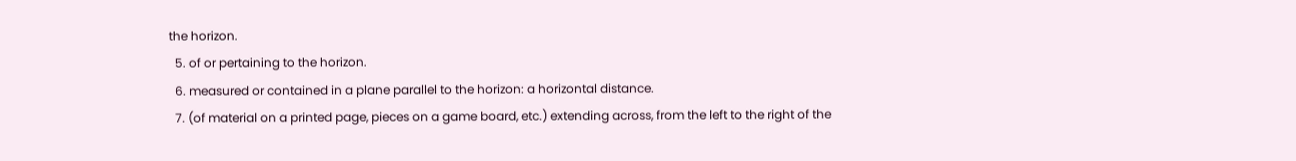the horizon.
  5. of or pertaining to the horizon.
  6. measured or contained in a plane parallel to the horizon: a horizontal distance.
  7. (of material on a printed page, pieces on a game board, etc.) extending across, from the left to the right of the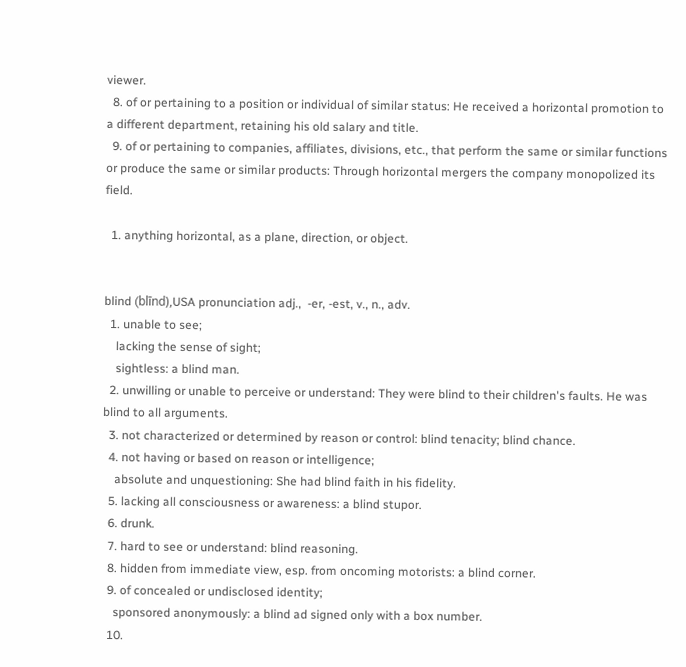viewer.
  8. of or pertaining to a position or individual of similar status: He received a horizontal promotion to a different department, retaining his old salary and title.
  9. of or pertaining to companies, affiliates, divisions, etc., that perform the same or similar functions or produce the same or similar products: Through horizontal mergers the company monopolized its field.

  1. anything horizontal, as a plane, direction, or object.


blind (blīnd),USA pronunciation adj.,  -er, -est, v., n., adv.
  1. unable to see;
    lacking the sense of sight;
    sightless: a blind man.
  2. unwilling or unable to perceive or understand: They were blind to their children's faults. He was blind to all arguments.
  3. not characterized or determined by reason or control: blind tenacity; blind chance.
  4. not having or based on reason or intelligence;
    absolute and unquestioning: She had blind faith in his fidelity.
  5. lacking all consciousness or awareness: a blind stupor.
  6. drunk.
  7. hard to see or understand: blind reasoning.
  8. hidden from immediate view, esp. from oncoming motorists: a blind corner.
  9. of concealed or undisclosed identity;
    sponsored anonymously: a blind ad signed only with a box number.
  10.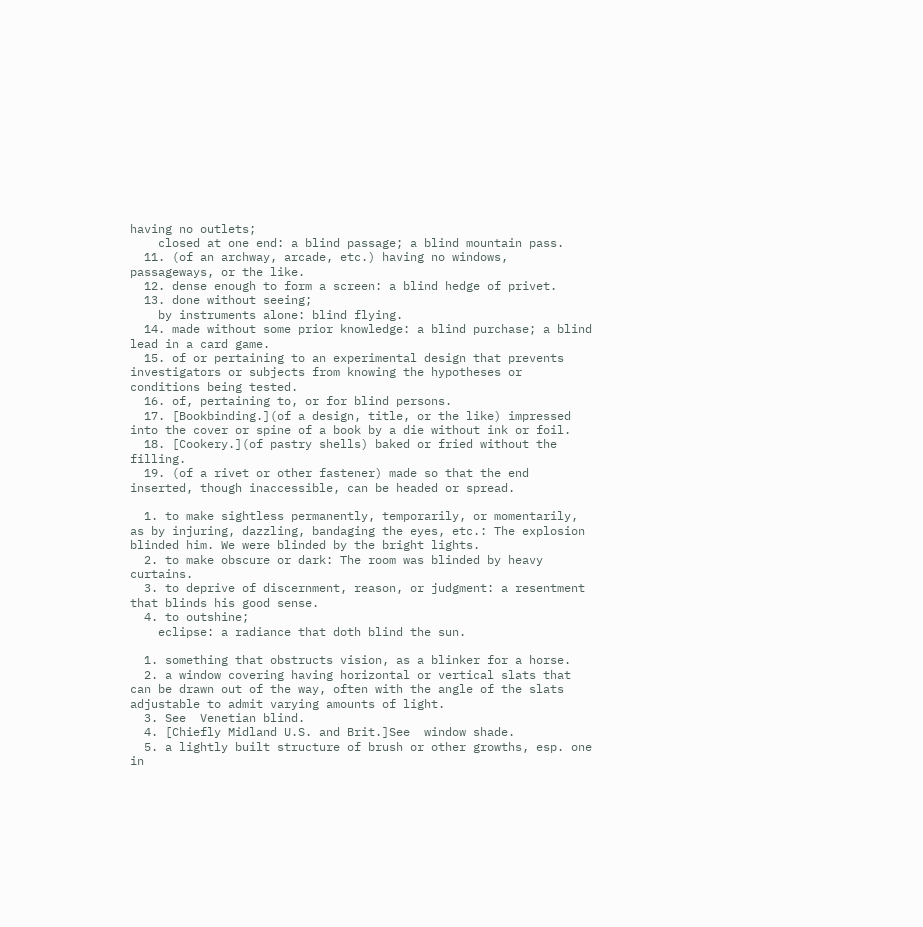having no outlets;
    closed at one end: a blind passage; a blind mountain pass.
  11. (of an archway, arcade, etc.) having no windows, passageways, or the like.
  12. dense enough to form a screen: a blind hedge of privet.
  13. done without seeing;
    by instruments alone: blind flying.
  14. made without some prior knowledge: a blind purchase; a blind lead in a card game.
  15. of or pertaining to an experimental design that prevents investigators or subjects from knowing the hypotheses or conditions being tested.
  16. of, pertaining to, or for blind persons.
  17. [Bookbinding.](of a design, title, or the like) impressed into the cover or spine of a book by a die without ink or foil.
  18. [Cookery.](of pastry shells) baked or fried without the filling.
  19. (of a rivet or other fastener) made so that the end inserted, though inaccessible, can be headed or spread.

  1. to make sightless permanently, temporarily, or momentarily, as by injuring, dazzling, bandaging the eyes, etc.: The explosion blinded him. We were blinded by the bright lights.
  2. to make obscure or dark: The room was blinded by heavy curtains.
  3. to deprive of discernment, reason, or judgment: a resentment that blinds his good sense.
  4. to outshine;
    eclipse: a radiance that doth blind the sun.

  1. something that obstructs vision, as a blinker for a horse.
  2. a window covering having horizontal or vertical slats that can be drawn out of the way, often with the angle of the slats adjustable to admit varying amounts of light.
  3. See  Venetian blind.
  4. [Chiefly Midland U.S. and Brit.]See  window shade.
  5. a lightly built structure of brush or other growths, esp. one in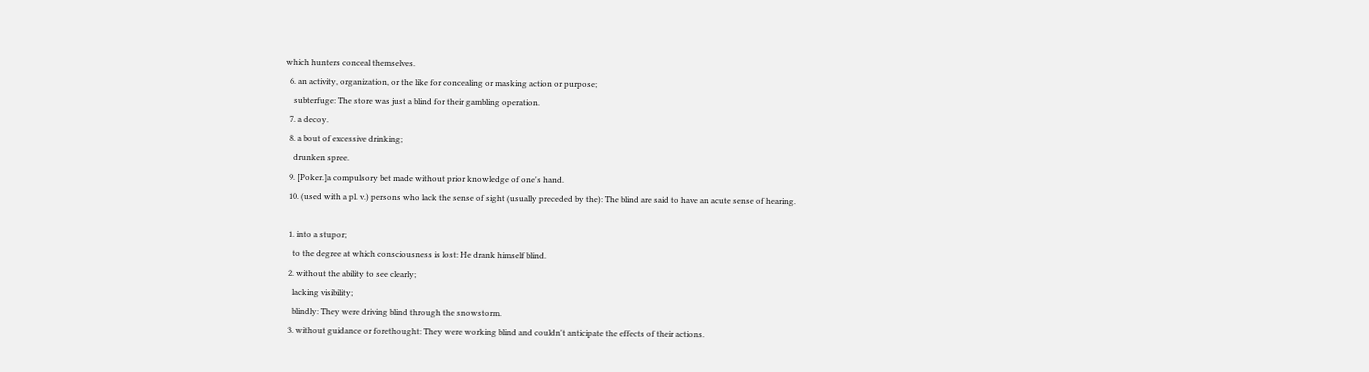which hunters conceal themselves.
  6. an activity, organization, or the like for concealing or masking action or purpose;
    subterfuge: The store was just a blind for their gambling operation.
  7. a decoy.
  8. a bout of excessive drinking;
    drunken spree.
  9. [Poker.]a compulsory bet made without prior knowledge of one's hand.
  10. (used with a pl. v.) persons who lack the sense of sight (usually preceded by the): The blind are said to have an acute sense of hearing.

  1. into a stupor;
    to the degree at which consciousness is lost: He drank himself blind.
  2. without the ability to see clearly;
    lacking visibility;
    blindly: They were driving blind through the snowstorm.
  3. without guidance or forethought: They were working blind and couldn't anticipate the effects of their actions.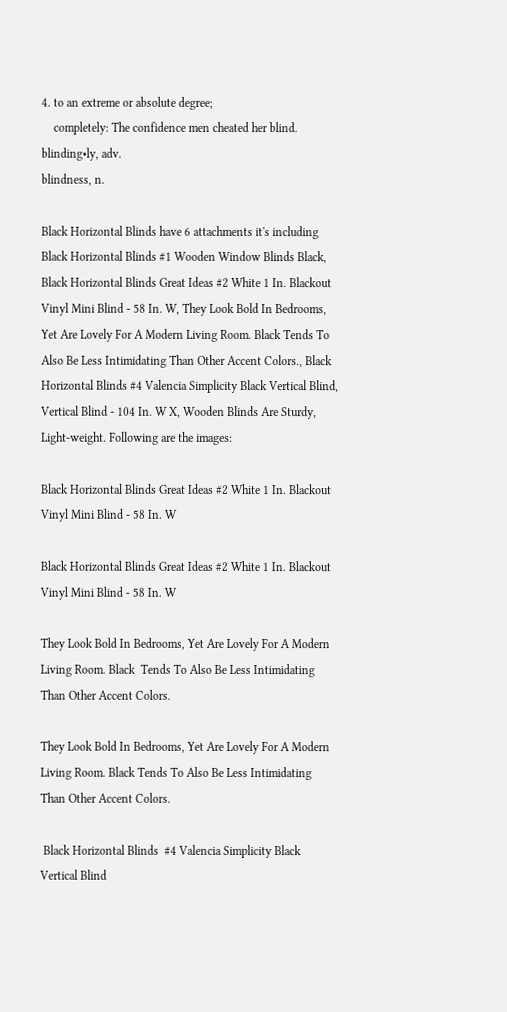4. to an extreme or absolute degree;
    completely: The confidence men cheated her blind.
blinding•ly, adv.
blindness, n.

Black Horizontal Blinds have 6 attachments it's including Black Horizontal Blinds #1 Wooden Window Blinds Black, Black Horizontal Blinds Great Ideas #2 White 1 In. Blackout Vinyl Mini Blind - 58 In. W, They Look Bold In Bedrooms, Yet Are Lovely For A Modern Living Room. Black Tends To Also Be Less Intimidating Than Other Accent Colors., Black Horizontal Blinds #4 Valencia Simplicity Black Vertical Blind, Vertical Blind - 104 In. W X, Wooden Blinds Are Sturdy, Light-weight. Following are the images:

Black Horizontal Blinds Great Ideas #2 White 1 In. Blackout Vinyl Mini Blind - 58 In. W

Black Horizontal Blinds Great Ideas #2 White 1 In. Blackout Vinyl Mini Blind - 58 In. W

They Look Bold In Bedrooms, Yet Are Lovely For A Modern Living Room. Black  Tends To Also Be Less Intimidating Than Other Accent Colors.

They Look Bold In Bedrooms, Yet Are Lovely For A Modern Living Room. Black Tends To Also Be Less Intimidating Than Other Accent Colors.

 Black Horizontal Blinds  #4 Valencia Simplicity Black Vertical Blind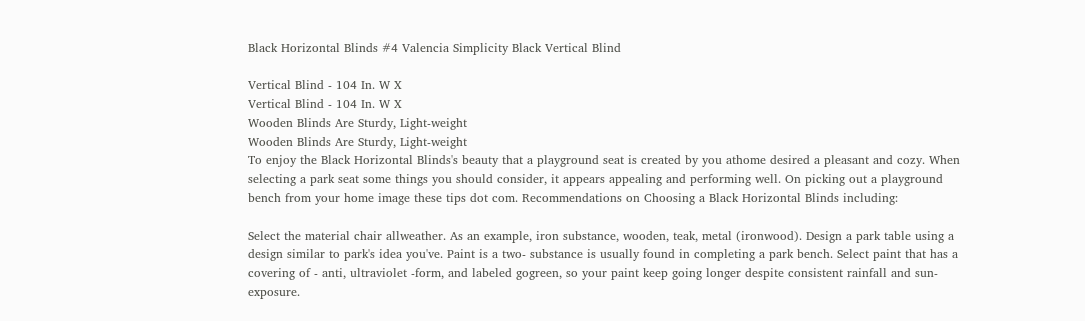Black Horizontal Blinds #4 Valencia Simplicity Black Vertical Blind

Vertical Blind - 104 In. W X
Vertical Blind - 104 In. W X
Wooden Blinds Are Sturdy, Light-weight
Wooden Blinds Are Sturdy, Light-weight
To enjoy the Black Horizontal Blinds's beauty that a playground seat is created by you athome desired a pleasant and cozy. When selecting a park seat some things you should consider, it appears appealing and performing well. On picking out a playground bench from your home image these tips dot com. Recommendations on Choosing a Black Horizontal Blinds including:

Select the material chair allweather. As an example, iron substance, wooden, teak, metal (ironwood). Design a park table using a design similar to park's idea you've. Paint is a two- substance is usually found in completing a park bench. Select paint that has a covering of - anti, ultraviolet -form, and labeled gogreen, so your paint keep going longer despite consistent rainfall and sun-exposure.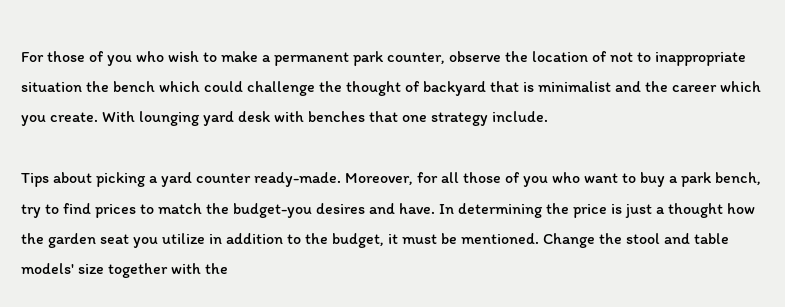For those of you who wish to make a permanent park counter, observe the location of not to inappropriate situation the bench which could challenge the thought of backyard that is minimalist and the career which you create. With lounging yard desk with benches that one strategy include.

Tips about picking a yard counter ready-made. Moreover, for all those of you who want to buy a park bench, try to find prices to match the budget-you desires and have. In determining the price is just a thought how the garden seat you utilize in addition to the budget, it must be mentioned. Change the stool and table models' size together with the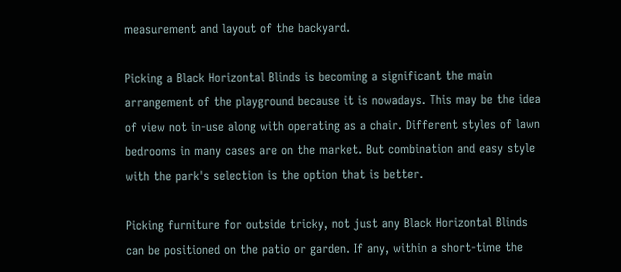measurement and layout of the backyard.

Picking a Black Horizontal Blinds is becoming a significant the main arrangement of the playground because it is nowadays. This may be the idea of view not in-use along with operating as a chair. Different styles of lawn bedrooms in many cases are on the market. But combination and easy style with the park's selection is the option that is better.

Picking furniture for outside tricky, not just any Black Horizontal Blinds can be positioned on the patio or garden. If any, within a short-time the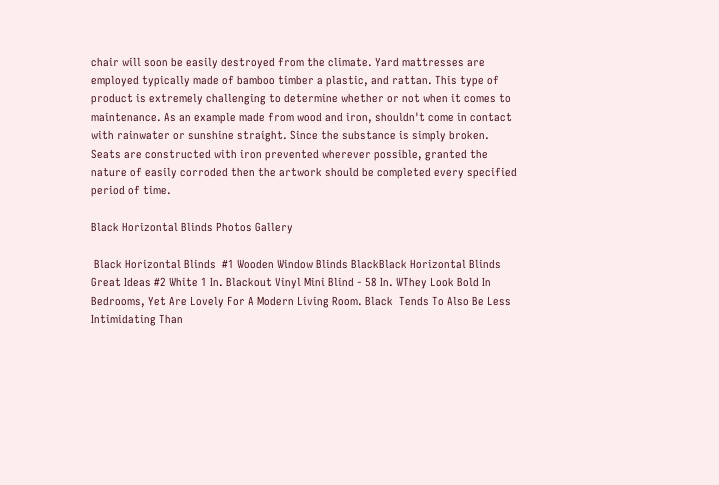chair will soon be easily destroyed from the climate. Yard mattresses are employed typically made of bamboo timber a plastic, and rattan. This type of product is extremely challenging to determine whether or not when it comes to maintenance. As an example made from wood and iron, shouldn't come in contact with rainwater or sunshine straight. Since the substance is simply broken. Seats are constructed with iron prevented wherever possible, granted the nature of easily corroded then the artwork should be completed every specified period of time.

Black Horizontal Blinds Photos Gallery

 Black Horizontal Blinds  #1 Wooden Window Blinds BlackBlack Horizontal Blinds Great Ideas #2 White 1 In. Blackout Vinyl Mini Blind - 58 In. WThey Look Bold In Bedrooms, Yet Are Lovely For A Modern Living Room. Black  Tends To Also Be Less Intimidating Than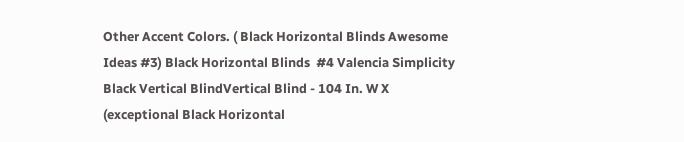Other Accent Colors. ( Black Horizontal Blinds Awesome Ideas #3) Black Horizontal Blinds  #4 Valencia Simplicity Black Vertical BlindVertical Blind - 104 In. W X (exceptional Black Horizontal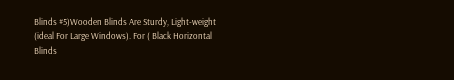Blinds #5)Wooden Blinds Are Sturdy, Light-weight (ideal For Large Windows). For ( Black Horizontal Blinds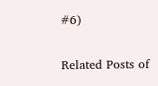#6)

Related Posts of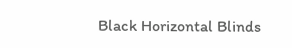Black Horizontal Blinds